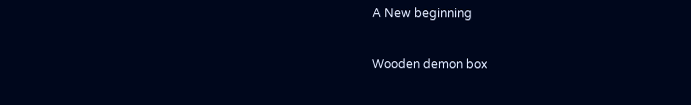A New beginning

Wooden demon box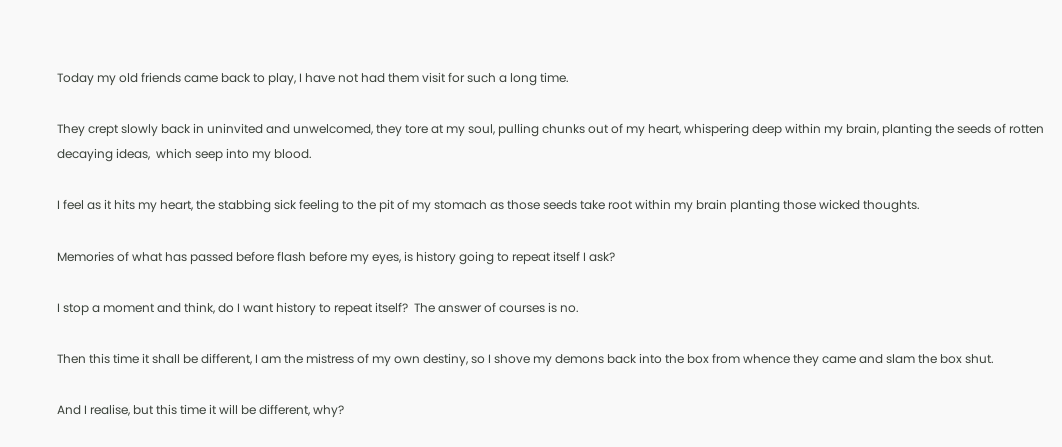Today my old friends came back to play, I have not had them visit for such a long time.

They crept slowly back in uninvited and unwelcomed, they tore at my soul, pulling chunks out of my heart, whispering deep within my brain, planting the seeds of rotten decaying ideas,  which seep into my blood.

I feel as it hits my heart, the stabbing sick feeling to the pit of my stomach as those seeds take root within my brain planting those wicked thoughts.

Memories of what has passed before flash before my eyes, is history going to repeat itself I ask?

I stop a moment and think, do I want history to repeat itself?  The answer of courses is no.

Then this time it shall be different, I am the mistress of my own destiny, so I shove my demons back into the box from whence they came and slam the box shut.

And I realise, but this time it will be different, why?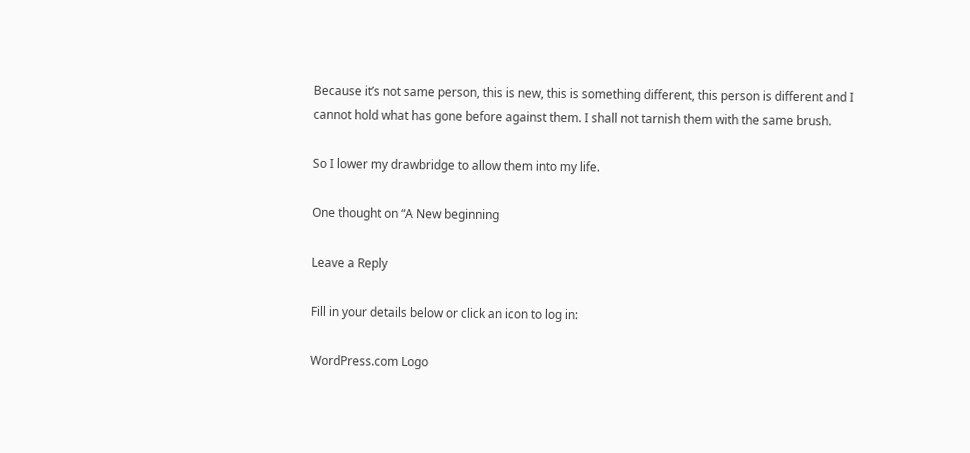Because it’s not same person, this is new, this is something different, this person is different and I cannot hold what has gone before against them. I shall not tarnish them with the same brush.

So I lower my drawbridge to allow them into my life.

One thought on “A New beginning

Leave a Reply

Fill in your details below or click an icon to log in:

WordPress.com Logo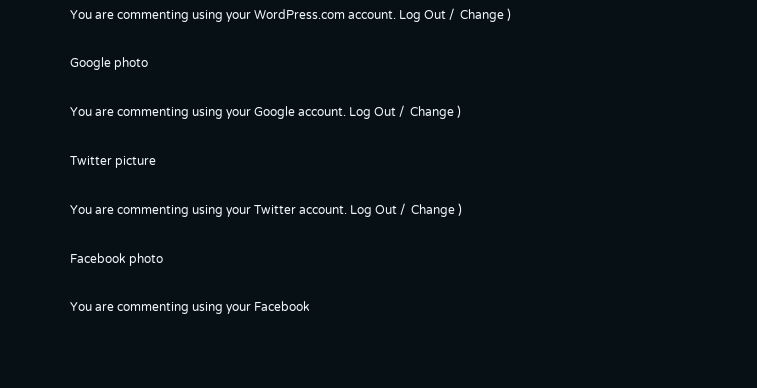You are commenting using your WordPress.com account. Log Out /  Change )

Google photo

You are commenting using your Google account. Log Out /  Change )

Twitter picture

You are commenting using your Twitter account. Log Out /  Change )

Facebook photo

You are commenting using your Facebook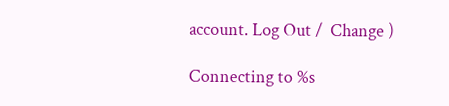account. Log Out /  Change )

Connecting to %s